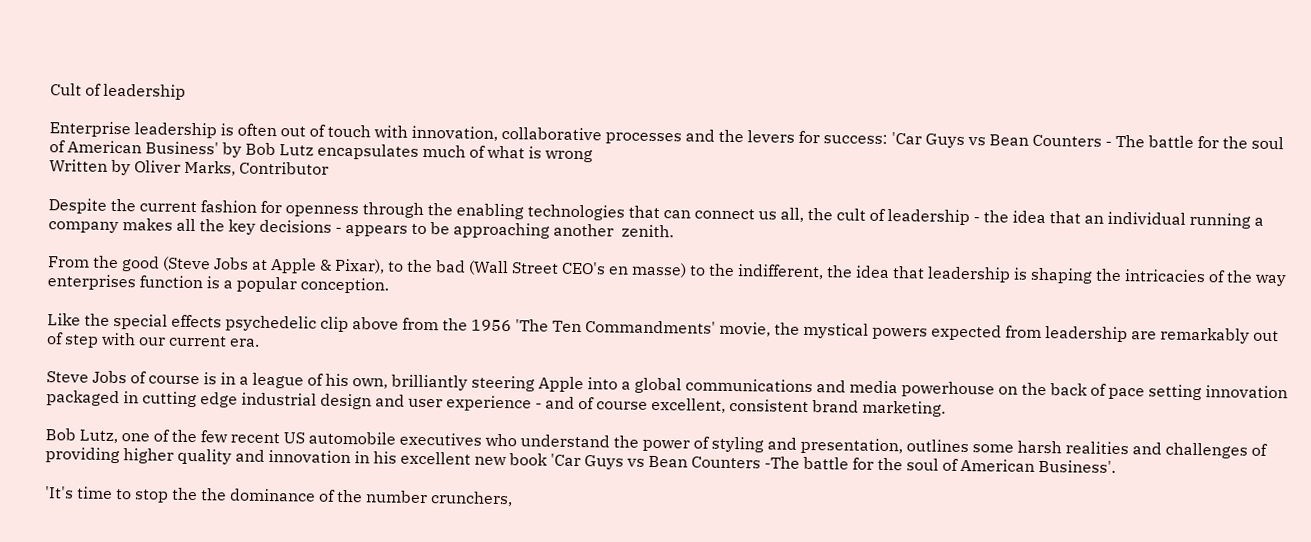Cult of leadership

Enterprise leadership is often out of touch with innovation, collaborative processes and the levers for success: 'Car Guys vs Bean Counters - The battle for the soul of American Business' by Bob Lutz encapsulates much of what is wrong
Written by Oliver Marks, Contributor

Despite the current fashion for openness through the enabling technologies that can connect us all, the cult of leadership - the idea that an individual running a company makes all the key decisions - appears to be approaching another  zenith.

From the good (Steve Jobs at Apple & Pixar), to the bad (Wall Street CEO's en masse) to the indifferent, the idea that leadership is shaping the intricacies of the way enterprises function is a popular conception.

Like the special effects psychedelic clip above from the 1956 'The Ten Commandments' movie, the mystical powers expected from leadership are remarkably out of step with our current era.

Steve Jobs of course is in a league of his own, brilliantly steering Apple into a global communications and media powerhouse on the back of pace setting innovation packaged in cutting edge industrial design and user experience - and of course excellent, consistent brand marketing.

Bob Lutz, one of the few recent US automobile executives who understand the power of styling and presentation, outlines some harsh realities and challenges of providing higher quality and innovation in his excellent new book 'Car Guys vs Bean Counters -The battle for the soul of American Business'.

'It's time to stop the the dominance of the number crunchers,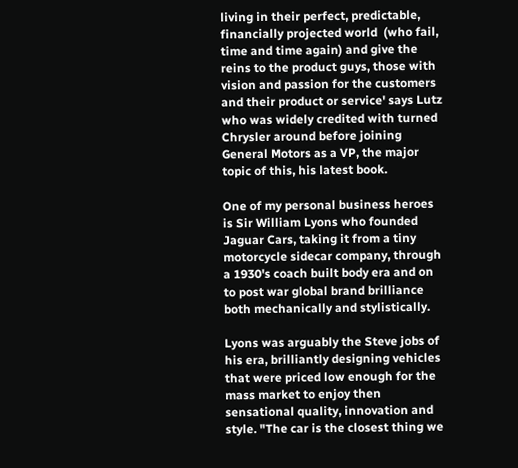living in their perfect, predictable, financially projected world  (who fail, time and time again) and give the reins to the product guys, those with vision and passion for the customers and their product or service' says Lutz who was widely credited with turned Chrysler around before joining General Motors as a VP, the major topic of this, his latest book.

One of my personal business heroes is Sir William Lyons who founded Jaguar Cars, taking it from a tiny motorcycle sidecar company, through a 1930's coach built body era and on to post war global brand brilliance both mechanically and stylistically.

Lyons was arguably the Steve jobs of his era, brilliantly designing vehicles that were priced low enough for the mass market to enjoy then sensational quality, innovation and style. "The car is the closest thing we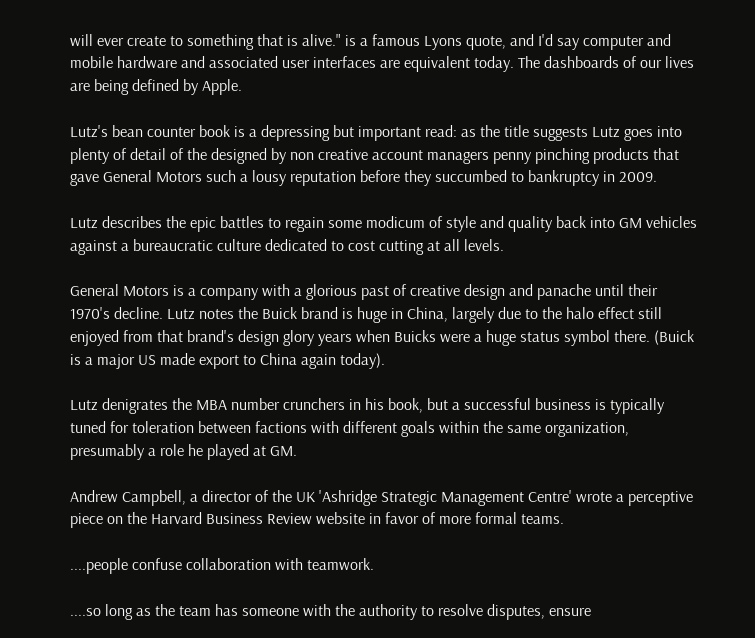will ever create to something that is alive." is a famous Lyons quote, and I'd say computer and mobile hardware and associated user interfaces are equivalent today. The dashboards of our lives are being defined by Apple.

Lutz's bean counter book is a depressing but important read: as the title suggests Lutz goes into plenty of detail of the designed by non creative account managers penny pinching products that gave General Motors such a lousy reputation before they succumbed to bankruptcy in 2009.

Lutz describes the epic battles to regain some modicum of style and quality back into GM vehicles against a bureaucratic culture dedicated to cost cutting at all levels.

General Motors is a company with a glorious past of creative design and panache until their 1970's decline. Lutz notes the Buick brand is huge in China, largely due to the halo effect still enjoyed from that brand's design glory years when Buicks were a huge status symbol there. (Buick is a major US made export to China again today).

Lutz denigrates the MBA number crunchers in his book, but a successful business is typically tuned for toleration between factions with different goals within the same organization, presumably a role he played at GM.

Andrew Campbell, a director of the UK 'Ashridge Strategic Management Centre' wrote a perceptive piece on the Harvard Business Review website in favor of more formal teams.

....people confuse collaboration with teamwork.

....so long as the team has someone with the authority to resolve disputes, ensure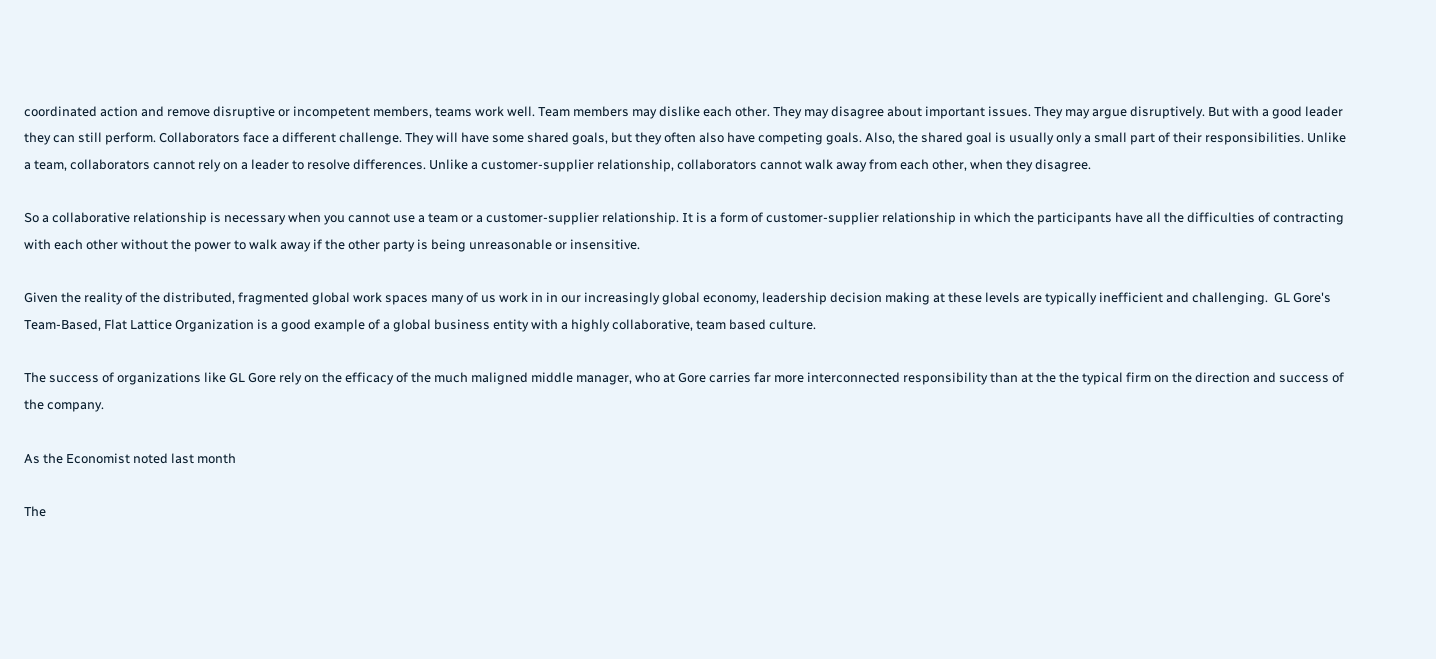coordinated action and remove disruptive or incompetent members, teams work well. Team members may dislike each other. They may disagree about important issues. They may argue disruptively. But with a good leader they can still perform. Collaborators face a different challenge. They will have some shared goals, but they often also have competing goals. Also, the shared goal is usually only a small part of their responsibilities. Unlike a team, collaborators cannot rely on a leader to resolve differences. Unlike a customer-supplier relationship, collaborators cannot walk away from each other, when they disagree.

So a collaborative relationship is necessary when you cannot use a team or a customer-supplier relationship. It is a form of customer-supplier relationship in which the participants have all the difficulties of contracting with each other without the power to walk away if the other party is being unreasonable or insensitive.

Given the reality of the distributed, fragmented global work spaces many of us work in in our increasingly global economy, leadership decision making at these levels are typically inefficient and challenging.  GL Gore's Team-Based, Flat Lattice Organization is a good example of a global business entity with a highly collaborative, team based culture.

The success of organizations like GL Gore rely on the efficacy of the much maligned middle manager, who at Gore carries far more interconnected responsibility than at the the typical firm on the direction and success of the company.

As the Economist noted last month

The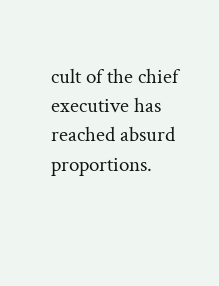cult of the chief executive has reached absurd proportions.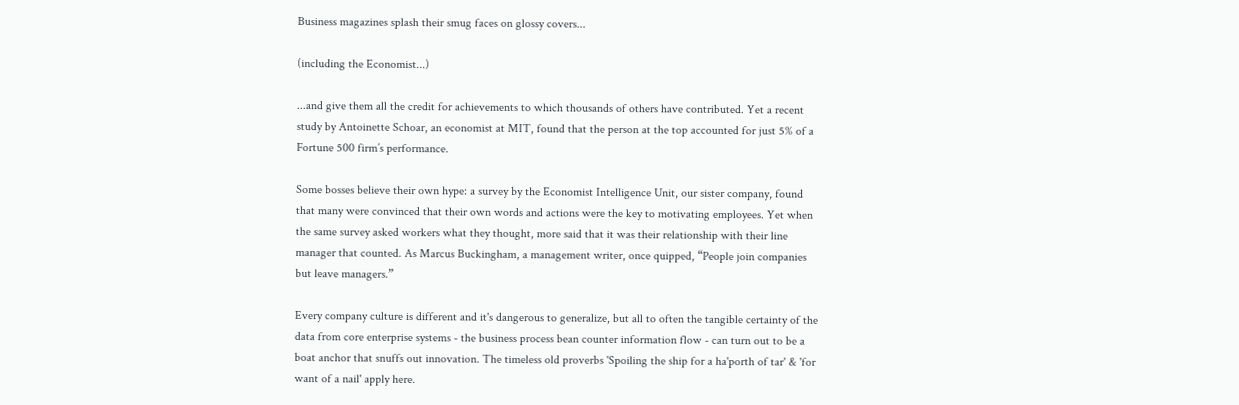Business magazines splash their smug faces on glossy covers...

(including the Economist...)

...and give them all the credit for achievements to which thousands of others have contributed. Yet a recent study by Antoinette Schoar, an economist at MIT, found that the person at the top accounted for just 5% of a Fortune 500 firm’s performance.

Some bosses believe their own hype: a survey by the Economist Intelligence Unit, our sister company, found that many were convinced that their own words and actions were the key to motivating employees. Yet when the same survey asked workers what they thought, more said that it was their relationship with their line manager that counted. As Marcus Buckingham, a management writer, once quipped, “People join companies but leave managers.”

Every company culture is different and it's dangerous to generalize, but all to often the tangible certainty of the data from core enterprise systems - the business process bean counter information flow - can turn out to be a boat anchor that snuffs out innovation. The timeless old proverbs 'Spoiling the ship for a ha'porth of tar' & 'for want of a nail' apply here.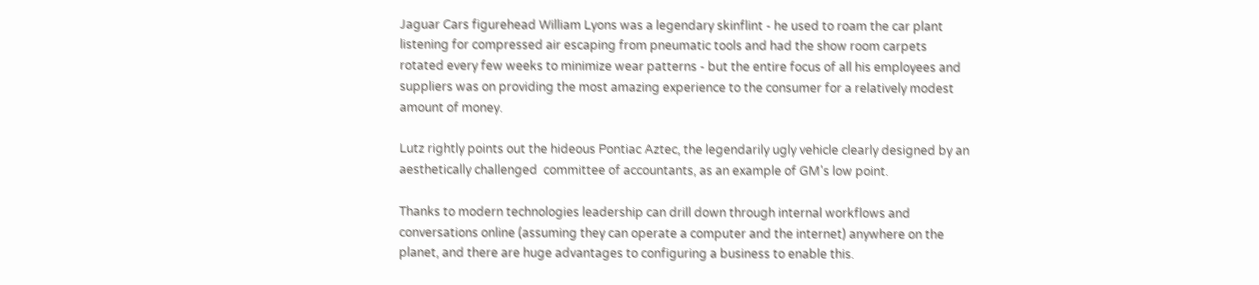Jaguar Cars figurehead William Lyons was a legendary skinflint - he used to roam the car plant listening for compressed air escaping from pneumatic tools and had the show room carpets rotated every few weeks to minimize wear patterns - but the entire focus of all his employees and suppliers was on providing the most amazing experience to the consumer for a relatively modest amount of money.

Lutz rightly points out the hideous Pontiac Aztec, the legendarily ugly vehicle clearly designed by an aesthetically challenged  committee of accountants, as an example of GM's low point.

Thanks to modern technologies leadership can drill down through internal workflows and conversations online (assuming they can operate a computer and the internet) anywhere on the planet, and there are huge advantages to configuring a business to enable this.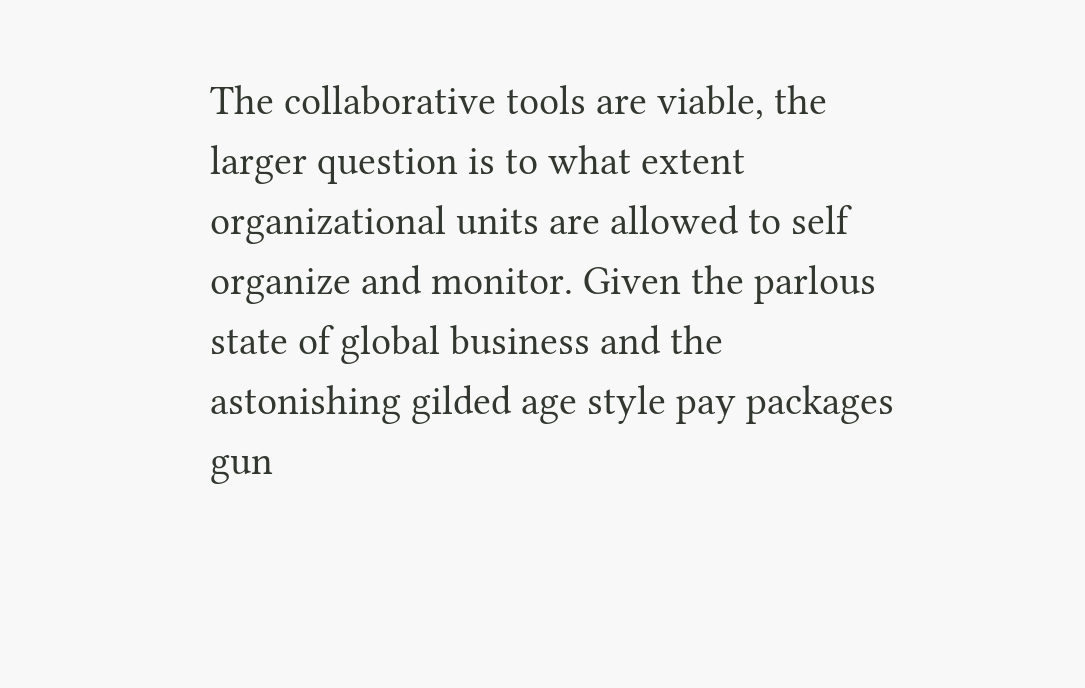The collaborative tools are viable, the larger question is to what extent organizational units are allowed to self organize and monitor. Given the parlous state of global business and the astonishing gilded age style pay packages gun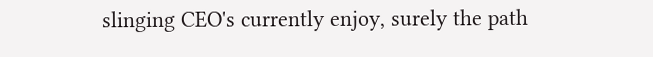slinging CEO's currently enjoy, surely the path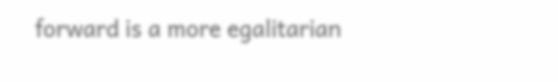forward is a more egalitarian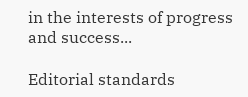in the interests of progress and success...

Editorial standards